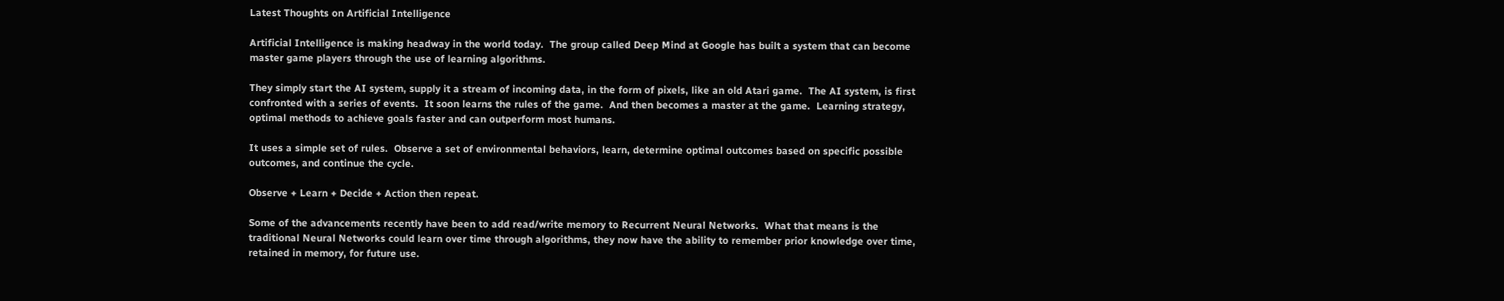Latest Thoughts on Artificial Intelligence

Artificial Intelligence is making headway in the world today.  The group called Deep Mind at Google has built a system that can become master game players through the use of learning algorithms.

They simply start the AI system, supply it a stream of incoming data, in the form of pixels, like an old Atari game.  The AI system, is first confronted with a series of events.  It soon learns the rules of the game.  And then becomes a master at the game.  Learning strategy, optimal methods to achieve goals faster and can outperform most humans.

It uses a simple set of rules.  Observe a set of environmental behaviors, learn, determine optimal outcomes based on specific possible outcomes, and continue the cycle.

Observe + Learn + Decide + Action then repeat.

Some of the advancements recently have been to add read/write memory to Recurrent Neural Networks.  What that means is the traditional Neural Networks could learn over time through algorithms, they now have the ability to remember prior knowledge over time, retained in memory, for future use.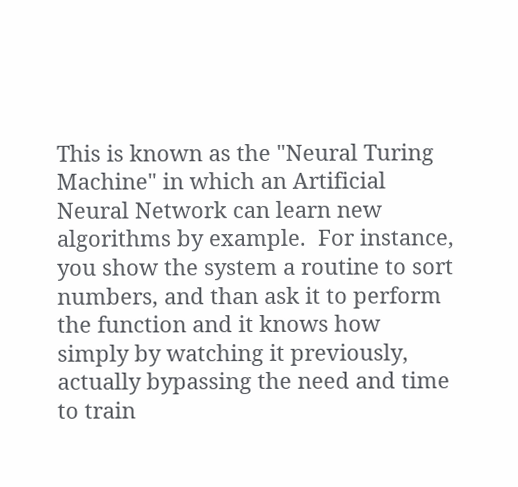This is known as the "Neural Turing Machine" in which an Artificial Neural Network can learn new algorithms by example.  For instance, you show the system a routine to sort numbers, and than ask it to perform the function and it knows how simply by watching it previously, actually bypassing the need and time to train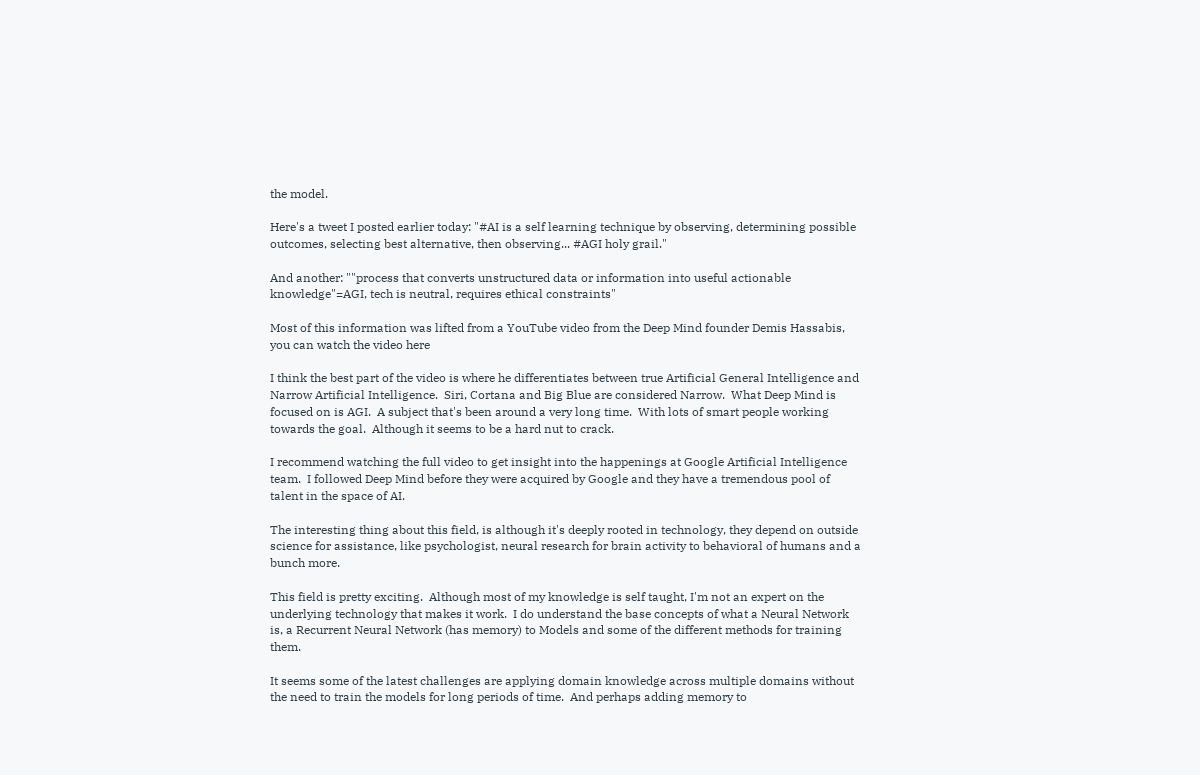the model.

Here's a tweet I posted earlier today: "#AI is a self learning technique by observing, determining possible outcomes, selecting best alternative, then observing... #AGI holy grail."

And another: ""process that converts unstructured data or information into useful actionable knowledge"=AGI, tech is neutral, requires ethical constraints"

Most of this information was lifted from a YouTube video from the Deep Mind founder Demis Hassabis, you can watch the video here

I think the best part of the video is where he differentiates between true Artificial General Intelligence and Narrow Artificial Intelligence.  Siri, Cortana and Big Blue are considered Narrow.  What Deep Mind is focused on is AGI.  A subject that's been around a very long time.  With lots of smart people working towards the goal.  Although it seems to be a hard nut to crack.

I recommend watching the full video to get insight into the happenings at Google Artificial Intelligence team.  I followed Deep Mind before they were acquired by Google and they have a tremendous pool of talent in the space of AI.

The interesting thing about this field, is although it's deeply rooted in technology, they depend on outside science for assistance, like psychologist, neural research for brain activity to behavioral of humans and a bunch more.

This field is pretty exciting.  Although most of my knowledge is self taught, I'm not an expert on the underlying technology that makes it work.  I do understand the base concepts of what a Neural Network is, a Recurrent Neural Network (has memory) to Models and some of the different methods for training them.

It seems some of the latest challenges are applying domain knowledge across multiple domains without the need to train the models for long periods of time.  And perhaps adding memory to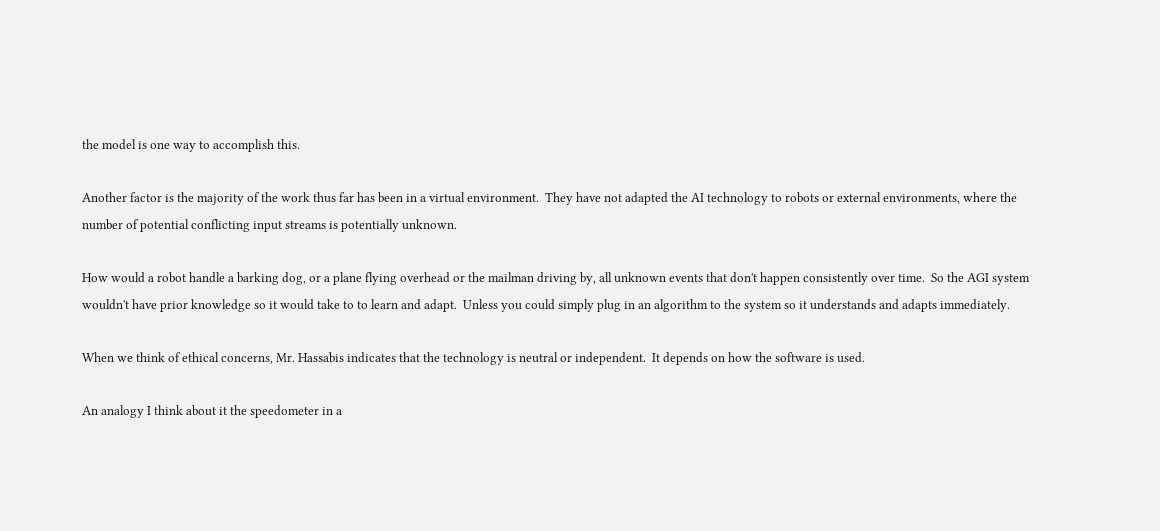the model is one way to accomplish this.

Another factor is the majority of the work thus far has been in a virtual environment.  They have not adapted the AI technology to robots or external environments, where the number of potential conflicting input streams is potentially unknown.

How would a robot handle a barking dog, or a plane flying overhead or the mailman driving by, all unknown events that don't happen consistently over time.  So the AGI system wouldn't have prior knowledge so it would take to to learn and adapt.  Unless you could simply plug in an algorithm to the system so it understands and adapts immediately.

When we think of ethical concerns, Mr. Hassabis indicates that the technology is neutral or independent.  It depends on how the software is used.

An analogy I think about it the speedometer in a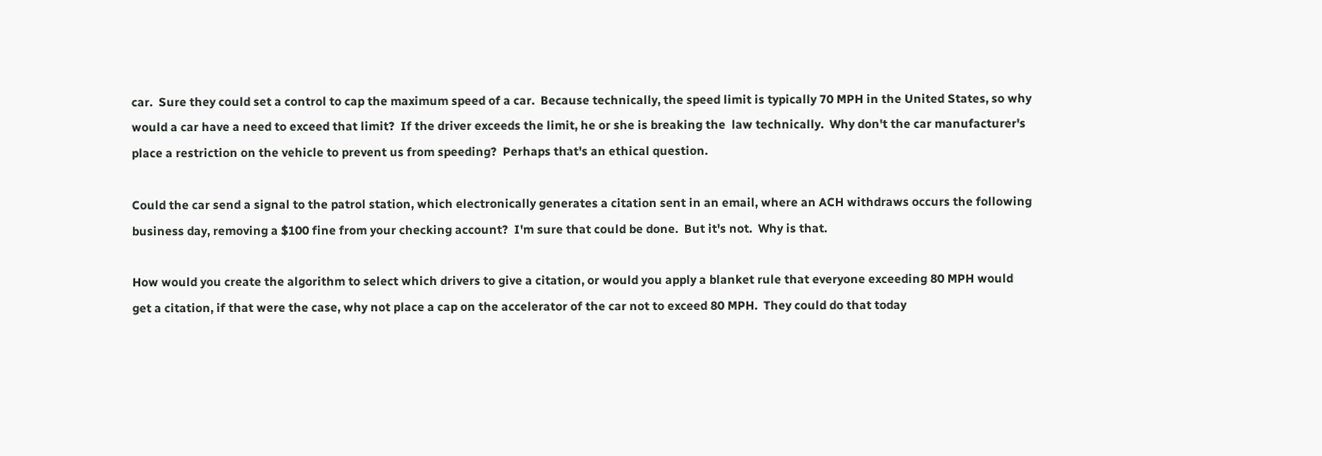car.  Sure they could set a control to cap the maximum speed of a car.  Because technically, the speed limit is typically 70 MPH in the United States, so why would a car have a need to exceed that limit?  If the driver exceeds the limit, he or she is breaking the  law technically.  Why don't the car manufacturer's place a restriction on the vehicle to prevent us from speeding?  Perhaps that's an ethical question.

Could the car send a signal to the patrol station, which electronically generates a citation sent in an email, where an ACH withdraws occurs the following business day, removing a $100 fine from your checking account?  I'm sure that could be done.  But it's not.  Why is that.

How would you create the algorithm to select which drivers to give a citation, or would you apply a blanket rule that everyone exceeding 80 MPH would get a citation, if that were the case, why not place a cap on the accelerator of the car not to exceed 80 MPH.  They could do that today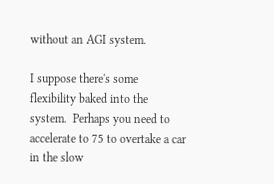without an AGI system.

I suppose there's some flexibility baked into the system.  Perhaps you need to accelerate to 75 to overtake a car in the slow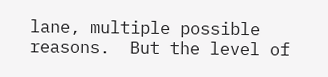lane, multiple possible reasons.  But the level of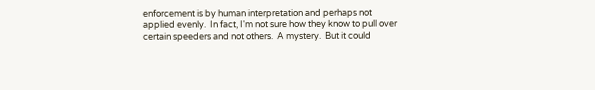enforcement is by human interpretation and perhaps not applied evenly.  In fact, I'm not sure how they know to pull over certain speeders and not others.  A mystery.  But it could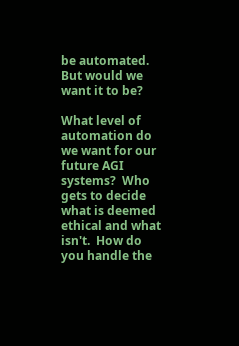be automated.  But would we want it to be?

What level of automation do we want for our future AGI systems?  Who gets to decide what is deemed ethical and what isn't.  How do you handle the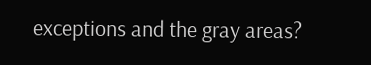exceptions and the gray areas?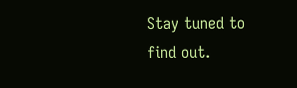Stay tuned to find out.